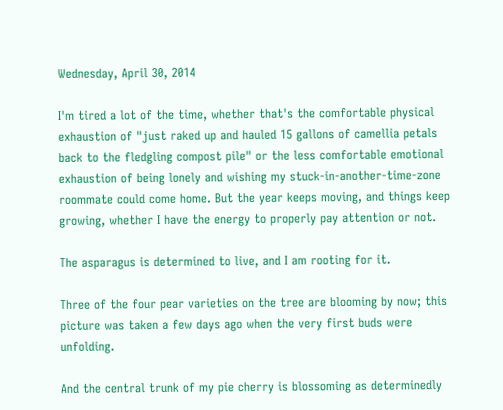Wednesday, April 30, 2014

I'm tired a lot of the time, whether that's the comfortable physical exhaustion of "just raked up and hauled 15 gallons of camellia petals back to the fledgling compost pile" or the less comfortable emotional exhaustion of being lonely and wishing my stuck-in-another-time-zone roommate could come home. But the year keeps moving, and things keep growing, whether I have the energy to properly pay attention or not.

The asparagus is determined to live, and I am rooting for it.

Three of the four pear varieties on the tree are blooming by now; this picture was taken a few days ago when the very first buds were unfolding.

And the central trunk of my pie cherry is blossoming as determinedly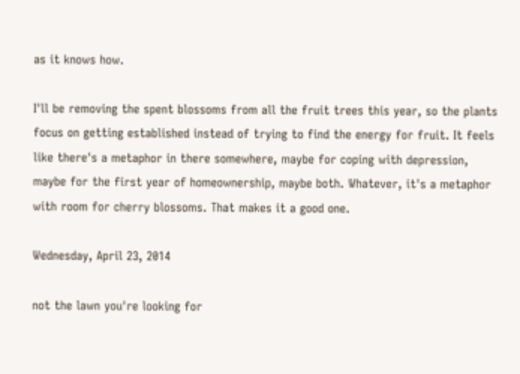as it knows how.

I'll be removing the spent blossoms from all the fruit trees this year, so the plants focus on getting established instead of trying to find the energy for fruit. It feels like there's a metaphor in there somewhere, maybe for coping with depression, maybe for the first year of homeownership, maybe both. Whatever, it's a metaphor with room for cherry blossoms. That makes it a good one.

Wednesday, April 23, 2014

not the lawn you're looking for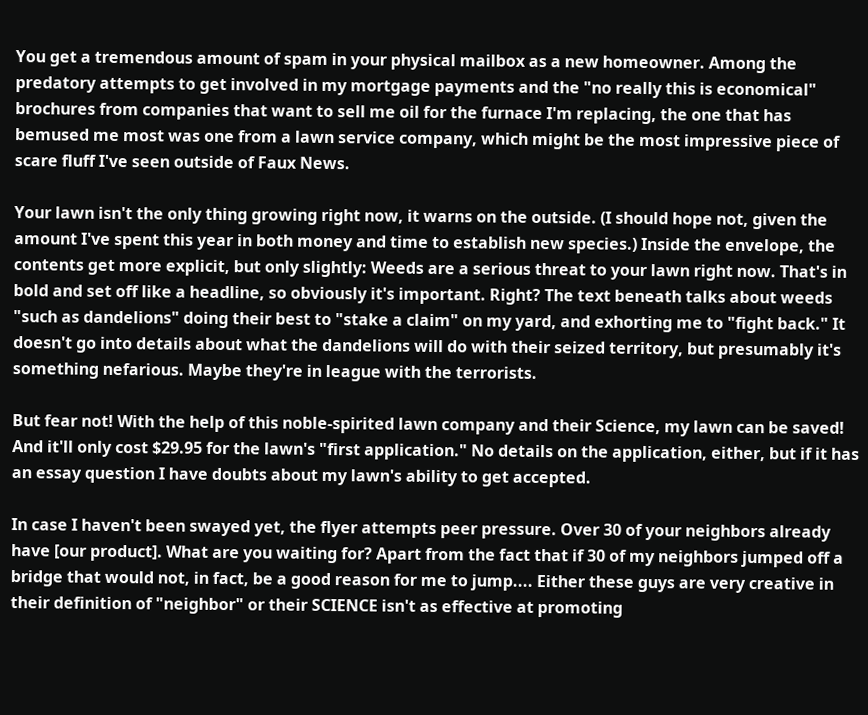You get a tremendous amount of spam in your physical mailbox as a new homeowner. Among the predatory attempts to get involved in my mortgage payments and the "no really this is economical" brochures from companies that want to sell me oil for the furnace I'm replacing, the one that has bemused me most was one from a lawn service company, which might be the most impressive piece of scare fluff I've seen outside of Faux News.

Your lawn isn't the only thing growing right now, it warns on the outside. (I should hope not, given the amount I've spent this year in both money and time to establish new species.) Inside the envelope, the contents get more explicit, but only slightly: Weeds are a serious threat to your lawn right now. That's in bold and set off like a headline, so obviously it's important. Right? The text beneath talks about weeds "such as dandelions" doing their best to "stake a claim" on my yard, and exhorting me to "fight back." It doesn't go into details about what the dandelions will do with their seized territory, but presumably it's something nefarious. Maybe they're in league with the terrorists.

But fear not! With the help of this noble-spirited lawn company and their Science, my lawn can be saved! And it'll only cost $29.95 for the lawn's "first application." No details on the application, either, but if it has an essay question I have doubts about my lawn's ability to get accepted.

In case I haven't been swayed yet, the flyer attempts peer pressure. Over 30 of your neighbors already have [our product]. What are you waiting for? Apart from the fact that if 30 of my neighbors jumped off a bridge that would not, in fact, be a good reason for me to jump.... Either these guys are very creative in their definition of "neighbor" or their SCIENCE isn't as effective at promoting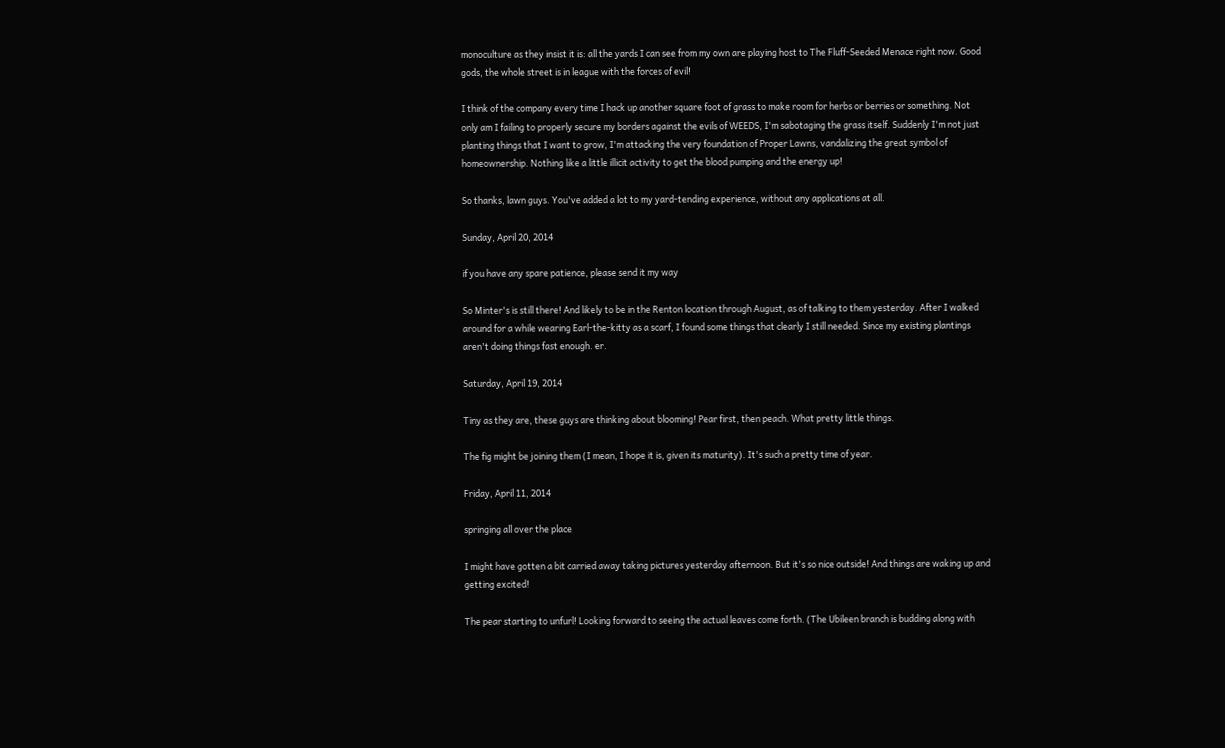monoculture as they insist it is: all the yards I can see from my own are playing host to The Fluff-Seeded Menace right now. Good gods, the whole street is in league with the forces of evil!

I think of the company every time I hack up another square foot of grass to make room for herbs or berries or something. Not only am I failing to properly secure my borders against the evils of WEEDS, I'm sabotaging the grass itself. Suddenly I'm not just planting things that I want to grow, I'm attacking the very foundation of Proper Lawns, vandalizing the great symbol of homeownership. Nothing like a little illicit activity to get the blood pumping and the energy up!

So thanks, lawn guys. You've added a lot to my yard-tending experience, without any applications at all.

Sunday, April 20, 2014

if you have any spare patience, please send it my way

So Minter's is still there! And likely to be in the Renton location through August, as of talking to them yesterday. After I walked around for a while wearing Earl-the-kitty as a scarf, I found some things that clearly I still needed. Since my existing plantings aren't doing things fast enough. er.

Saturday, April 19, 2014

Tiny as they are, these guys are thinking about blooming! Pear first, then peach. What pretty little things.

The fig might be joining them (I mean, I hope it is, given its maturity). It's such a pretty time of year.

Friday, April 11, 2014

springing all over the place

I might have gotten a bit carried away taking pictures yesterday afternoon. But it's so nice outside! And things are waking up and getting excited!

The pear starting to unfurl! Looking forward to seeing the actual leaves come forth. (The Ubileen branch is budding along with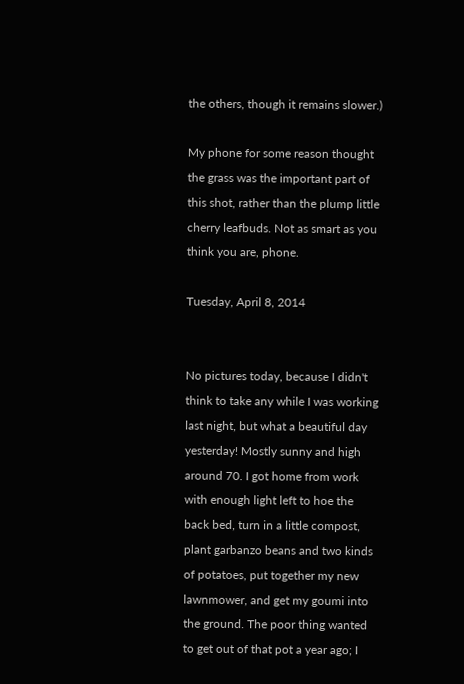the others, though it remains slower.)

My phone for some reason thought the grass was the important part of this shot, rather than the plump little cherry leafbuds. Not as smart as you think you are, phone.

Tuesday, April 8, 2014


No pictures today, because I didn't think to take any while I was working last night, but what a beautiful day yesterday! Mostly sunny and high around 70. I got home from work with enough light left to hoe the back bed, turn in a little compost, plant garbanzo beans and two kinds of potatoes, put together my new lawnmower, and get my goumi into the ground. The poor thing wanted to get out of that pot a year ago; I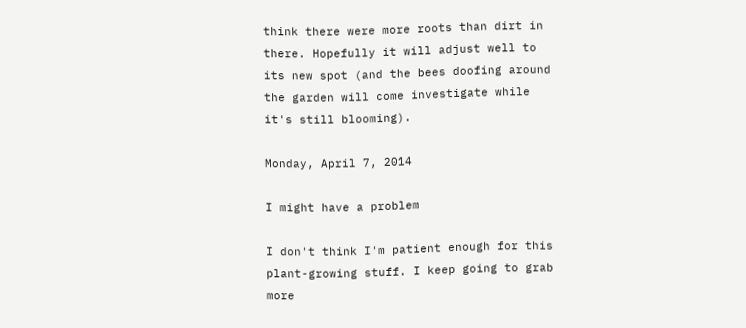think there were more roots than dirt in there. Hopefully it will adjust well to its new spot (and the bees doofing around the garden will come investigate while it's still blooming).

Monday, April 7, 2014

I might have a problem

I don't think I'm patient enough for this plant-growing stuff. I keep going to grab more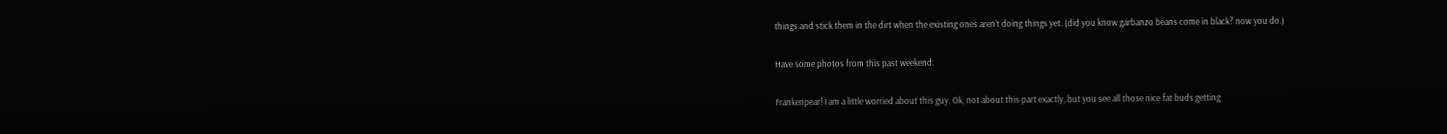things and stick them in the dirt when the existing ones aren't doing things yet. (did you know garbanzo beans come in black? now you do.)

Have some photos from this past weekend:

Frankenpear! I am a little worried about this guy. Ok, not about this part exactly, but you see all those nice fat buds getting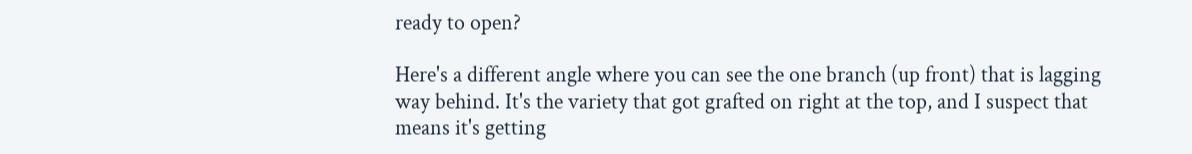ready to open?

Here's a different angle where you can see the one branch (up front) that is lagging way behind. It's the variety that got grafted on right at the top, and I suspect that means it's getting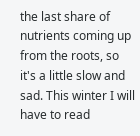the last share of nutrients coming up from the roots, so it's a little slow and sad. This winter I will have to read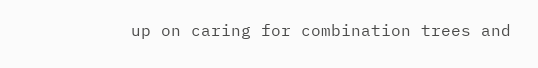up on caring for combination trees and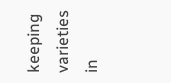keeping varieties in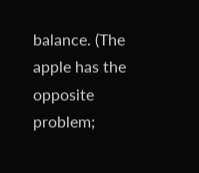balance. (The apple has the opposite problem;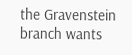the Gravenstein branch wants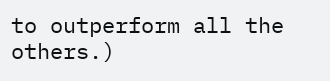to outperform all the others.)